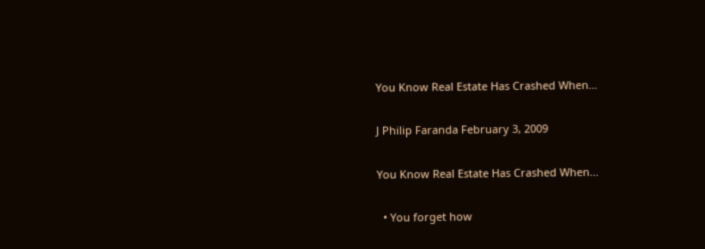You Know Real Estate Has Crashed When…

J Philip Faranda February 3, 2009

You Know Real Estate Has Crashed When...

  • You forget how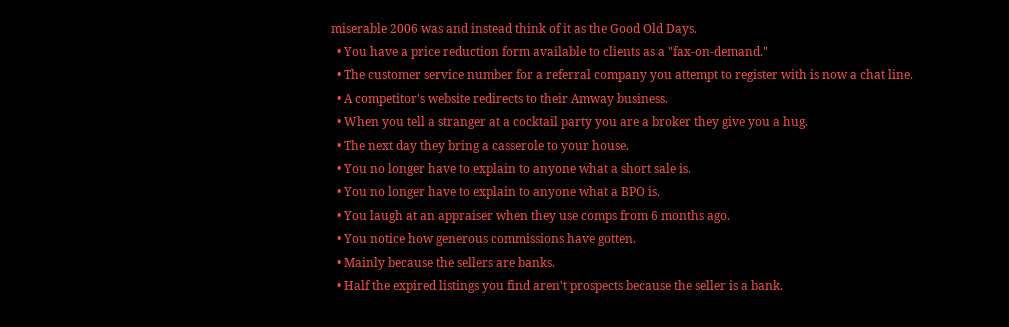miserable 2006 was and instead think of it as the Good Old Days.
  • You have a price reduction form available to clients as a "fax-on-demand."
  • The customer service number for a referral company you attempt to register with is now a chat line.
  • A competitor's website redirects to their Amway business.
  • When you tell a stranger at a cocktail party you are a broker they give you a hug.
  • The next day they bring a casserole to your house.
  • You no longer have to explain to anyone what a short sale is.
  • You no longer have to explain to anyone what a BPO is.
  • You laugh at an appraiser when they use comps from 6 months ago.
  • You notice how generous commissions have gotten.
  • Mainly because the sellers are banks.
  • Half the expired listings you find aren't prospects because the seller is a bank.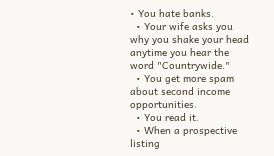• You hate banks.
  • Your wife asks you why you shake your head anytime you hear the word "Countrywide."
  • You get more spam about second income opportunities.
  • You read it.
  • When a prospective listing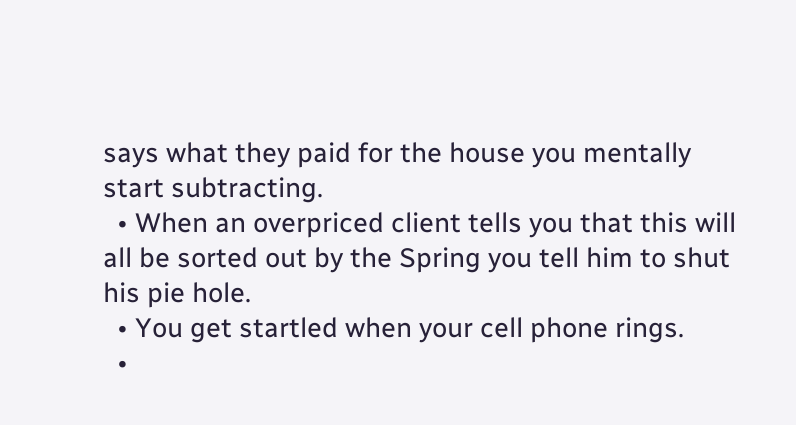says what they paid for the house you mentally start subtracting.
  • When an overpriced client tells you that this will all be sorted out by the Spring you tell him to shut his pie hole.
  • You get startled when your cell phone rings.
  •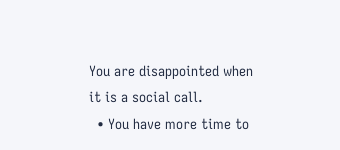You are disappointed when it is a social call.
  • You have more time to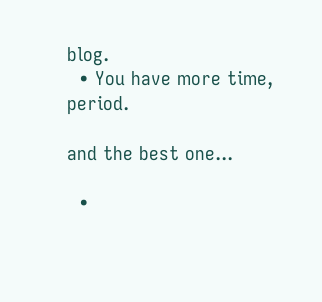blog.
  • You have more time, period.

and the best one...

  •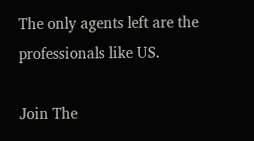The only agents left are the professionals like US.

Join The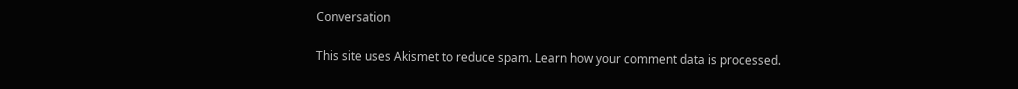Conversation

This site uses Akismet to reduce spam. Learn how your comment data is processed.